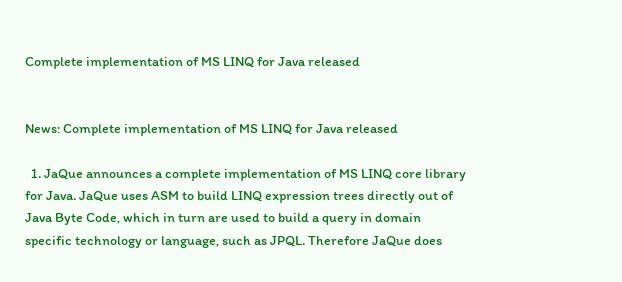Complete implementation of MS LINQ for Java released


News: Complete implementation of MS LINQ for Java released

  1. JaQue announces a complete implementation of MS LINQ core library for Java. JaQue uses ASM to build LINQ expression trees directly out of Java Byte Code, which in turn are used to build a query in domain specific technology or language, such as JPQL. Therefore JaQue does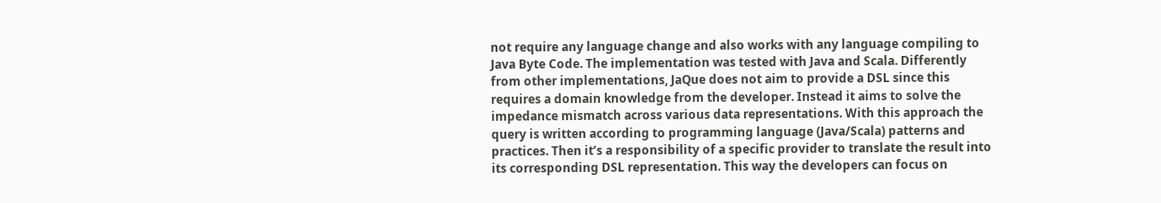not require any language change and also works with any language compiling to Java Byte Code. The implementation was tested with Java and Scala. Differently from other implementations, JaQue does not aim to provide a DSL since this requires a domain knowledge from the developer. Instead it aims to solve the impedance mismatch across various data representations. With this approach the query is written according to programming language (Java/Scala) patterns and practices. Then it’s a responsibility of a specific provider to translate the result into its corresponding DSL representation. This way the developers can focus on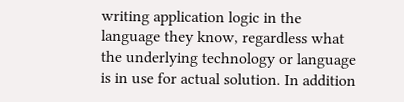writing application logic in the language they know, regardless what the underlying technology or language is in use for actual solution. In addition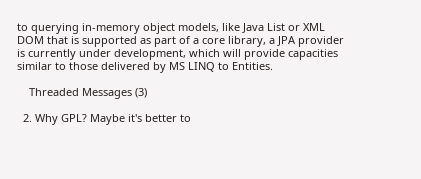to querying in-memory object models, like Java List or XML DOM that is supported as part of a core library, a JPA provider is currently under development, which will provide capacities similar to those delivered by MS LINQ to Entities.

    Threaded Messages (3)

  2. Why GPL? Maybe it's better to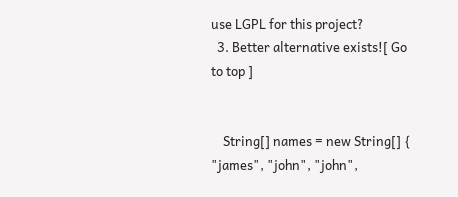use LGPL for this project?
  3. Better alternative exists![ Go to top ]


    String[] names = new String[] { "james", "john", "john",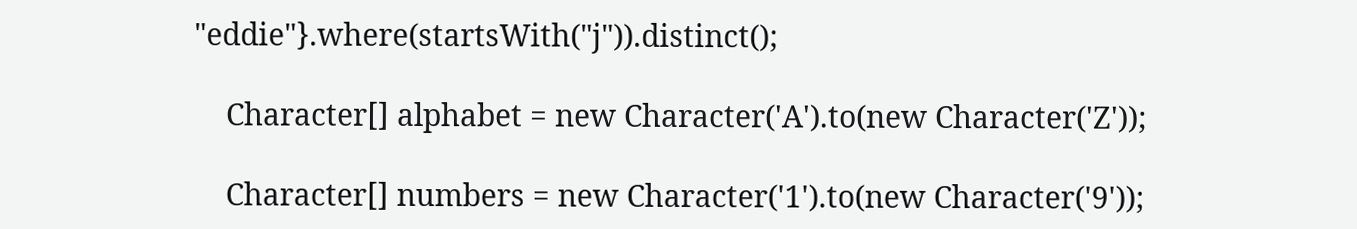"eddie"}.where(startsWith("j")).distinct();

    Character[] alphabet = new Character('A').to(new Character('Z'));

    Character[] numbers = new Character('1').to(new Character('9'));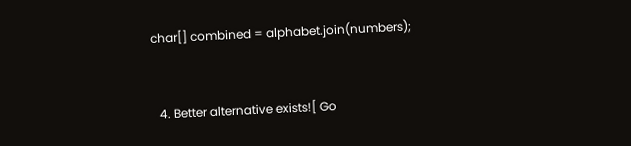char[] combined = alphabet.join(numbers);



  4. Better alternative exists![ Go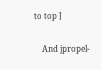to top ]

    And jpropel-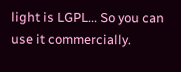light is LGPL... So you can use it commercially.